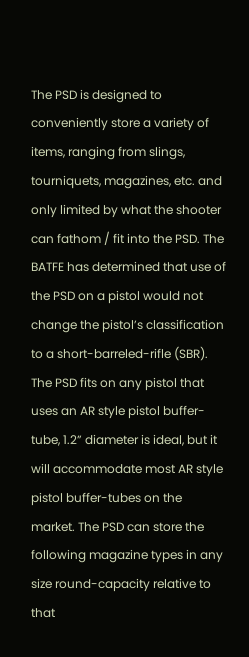The PSD is designed to conveniently store a variety of items, ranging from slings, tourniquets, magazines, etc. and only limited by what the shooter can fathom / fit into the PSD. The BATFE has determined that use of the PSD on a pistol would not change the pistol’s classification to a short-barreled-rifle (SBR). The PSD fits on any pistol that uses an AR style pistol buffer-tube, 1.2” diameter is ideal, but it will accommodate most AR style pistol buffer-tubes on the market. The PSD can store the following magazine types in any size round-capacity relative to that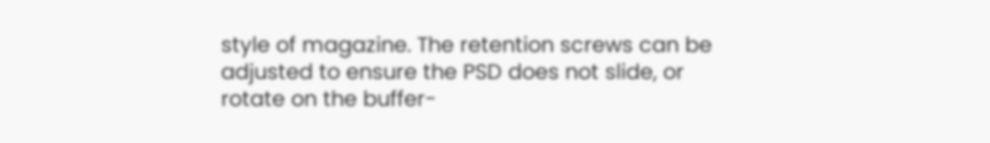style of magazine. The retention screws can be adjusted to ensure the PSD does not slide, or rotate on the buffer-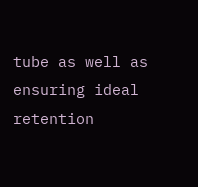tube as well as ensuring ideal retention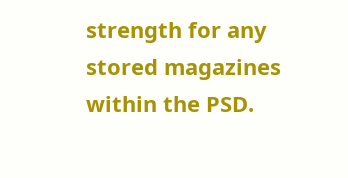strength for any stored magazines within the PSD.